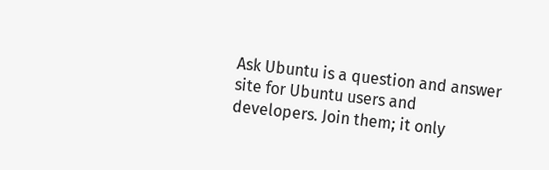Ask Ubuntu is a question and answer site for Ubuntu users and developers. Join them; it only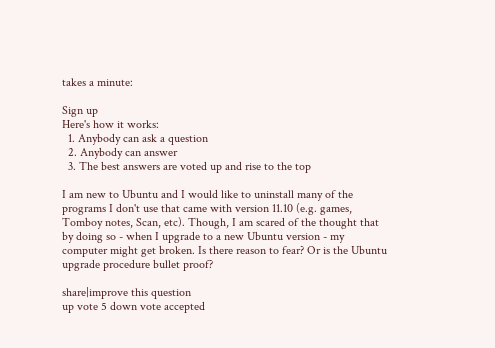takes a minute:

Sign up
Here's how it works:
  1. Anybody can ask a question
  2. Anybody can answer
  3. The best answers are voted up and rise to the top

I am new to Ubuntu and I would like to uninstall many of the programs I don't use that came with version 11.10 (e.g. games, Tomboy notes, Scan, etc). Though, I am scared of the thought that by doing so - when I upgrade to a new Ubuntu version - my computer might get broken. Is there reason to fear? Or is the Ubuntu upgrade procedure bullet proof?

share|improve this question
up vote 5 down vote accepted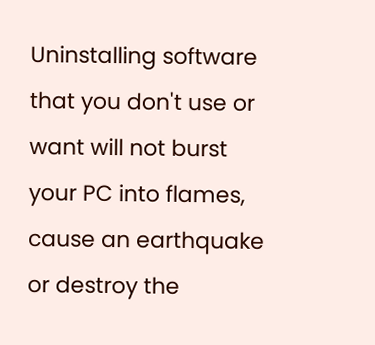Uninstalling software that you don't use or want will not burst your PC into flames, cause an earthquake or destroy the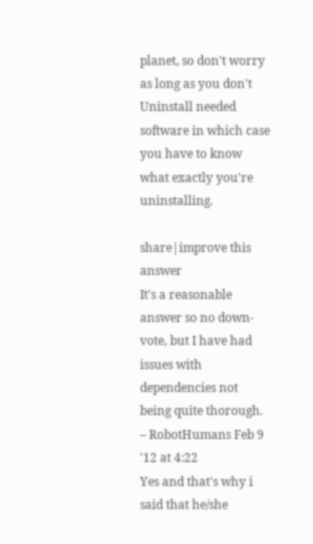planet, so don't worry as long as you don't Uninstall needed software in which case you have to know what exactly you're uninstalling.

share|improve this answer
It's a reasonable answer so no down-vote, but I have had issues with dependencies not being quite thorough. – RobotHumans Feb 9 '12 at 4:22
Yes and that's why i said that he/she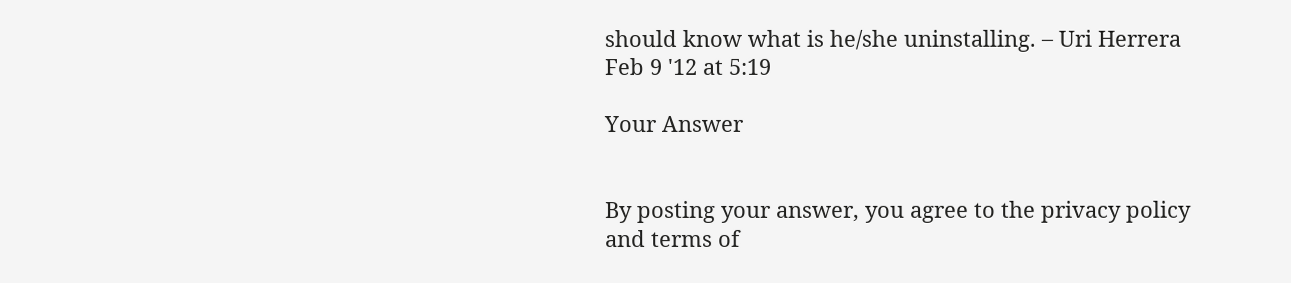should know what is he/she uninstalling. – Uri Herrera Feb 9 '12 at 5:19

Your Answer


By posting your answer, you agree to the privacy policy and terms of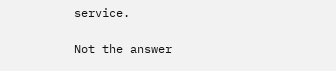service.

Not the answer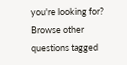you're looking for? Browse other questions tagged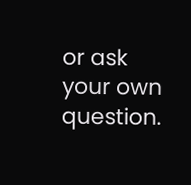or ask your own question.